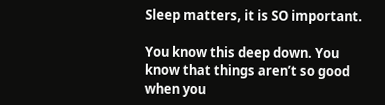Sleep matters, it is SO important.

You know this deep down. You know that things aren’t so good when you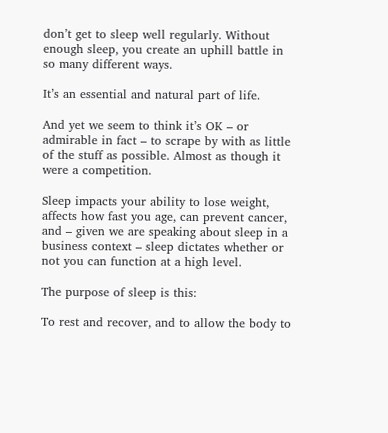don’t get to sleep well regularly. Without enough sleep, you create an uphill battle in so many different ways.

It’s an essential and natural part of life.

And yet we seem to think it’s OK – or admirable in fact – to scrape by with as little of the stuff as possible. Almost as though it were a competition.

Sleep impacts your ability to lose weight, affects how fast you age, can prevent cancer, and – given we are speaking about sleep in a business context – sleep dictates whether or not you can function at a high level.

The purpose of sleep is this:

To rest and recover, and to allow the body to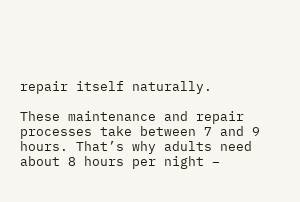repair itself naturally.

These maintenance and repair processes take between 7 and 9 hours. That’s why adults need about 8 hours per night –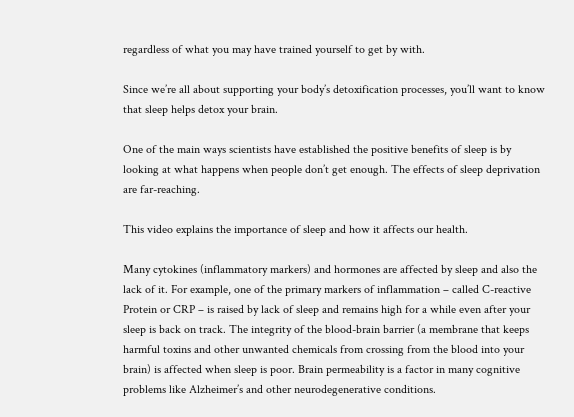regardless of what you may have trained yourself to get by with.

Since we’re all about supporting your body’s detoxification processes, you’ll want to know that sleep helps detox your brain.

One of the main ways scientists have established the positive benefits of sleep is by looking at what happens when people don’t get enough. The effects of sleep deprivation are far-reaching.

This video explains the importance of sleep and how it affects our health.

Many cytokines (inflammatory markers) and hormones are affected by sleep and also the lack of it. For example, one of the primary markers of inflammation – called C-reactive Protein or CRP – is raised by lack of sleep and remains high for a while even after your sleep is back on track. The integrity of the blood-brain barrier (a membrane that keeps harmful toxins and other unwanted chemicals from crossing from the blood into your brain) is affected when sleep is poor. Brain permeability is a factor in many cognitive problems like Alzheimer’s and other neurodegenerative conditions.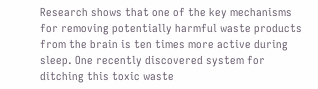Research shows that one of the key mechanisms for removing potentially harmful waste products from the brain is ten times more active during sleep. One recently discovered system for ditching this toxic waste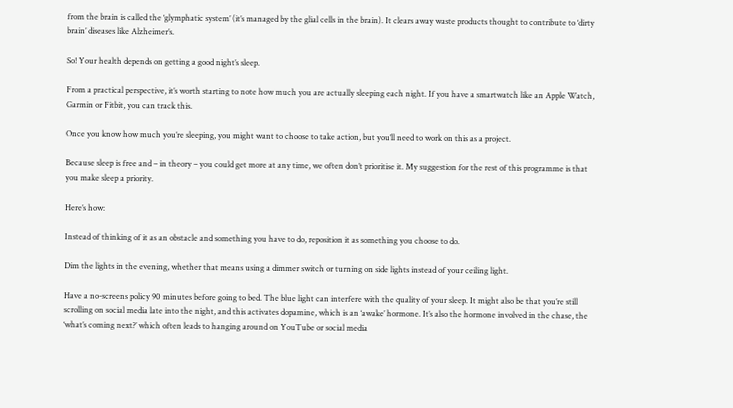from the brain is called the ‘glymphatic system’ (it’s managed by the glial cells in the brain). It clears away waste products thought to contribute to ‘dirty brain’ diseases like Alzheimer’s.

So! Your health depends on getting a good night’s sleep.

From a practical perspective, it’s worth starting to note how much you are actually sleeping each night. If you have a smartwatch like an Apple Watch, Garmin or Fitbit, you can track this.

Once you know how much you’re sleeping, you might want to choose to take action, but you’ll need to work on this as a project.

Because sleep is free and – in theory – you could get more at any time, we often don’t prioritise it. My suggestion for the rest of this programme is that you make sleep a priority.

Here’s how:

Instead of thinking of it as an obstacle and something you have to do, reposition it as something you choose to do.

Dim the lights in the evening, whether that means using a dimmer switch or turning on side lights instead of your ceiling light.

Have a no-screens policy 90 minutes before going to bed. The blue light can interfere with the quality of your sleep. It might also be that you’re still scrolling on social media late into the night, and this activates dopamine, which is an ‘awake’ hormone. It’s also the hormone involved in the chase, the ‘what’s coming next?’ which often leads to hanging around on YouTube or social media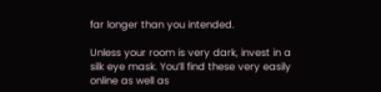far longer than you intended.

Unless your room is very dark, invest in a silk eye mask. You’ll find these very easily online as well as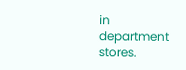in department stores.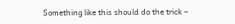Something like this should do the trick –